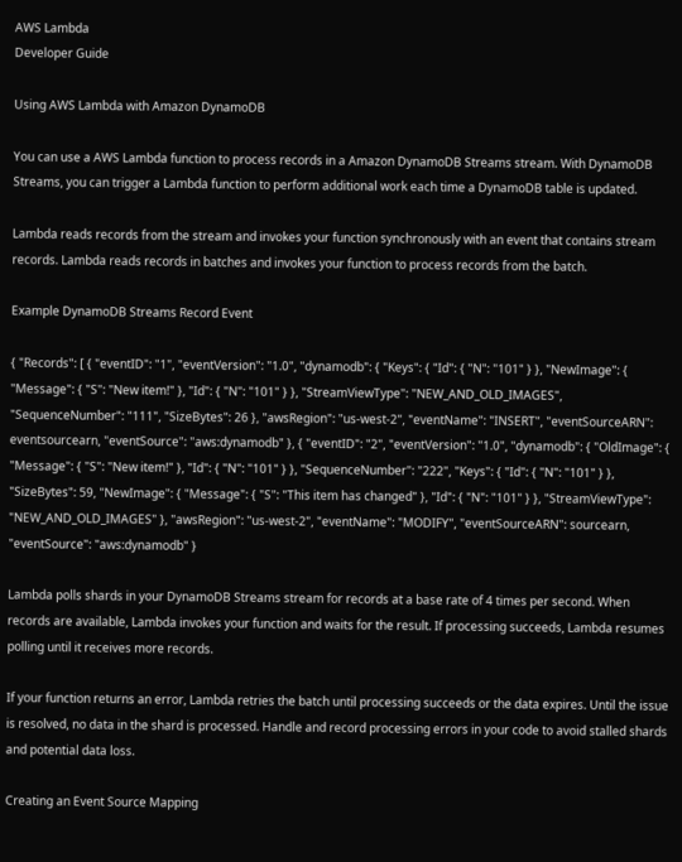AWS Lambda
Developer Guide

Using AWS Lambda with Amazon DynamoDB

You can use a AWS Lambda function to process records in a Amazon DynamoDB Streams stream. With DynamoDB Streams, you can trigger a Lambda function to perform additional work each time a DynamoDB table is updated.

Lambda reads records from the stream and invokes your function synchronously with an event that contains stream records. Lambda reads records in batches and invokes your function to process records from the batch.

Example DynamoDB Streams Record Event

{ "Records": [ { "eventID": "1", "eventVersion": "1.0", "dynamodb": { "Keys": { "Id": { "N": "101" } }, "NewImage": { "Message": { "S": "New item!" }, "Id": { "N": "101" } }, "StreamViewType": "NEW_AND_OLD_IMAGES", "SequenceNumber": "111", "SizeBytes": 26 }, "awsRegion": "us-west-2", "eventName": "INSERT", "eventSourceARN": eventsourcearn, "eventSource": "aws:dynamodb" }, { "eventID": "2", "eventVersion": "1.0", "dynamodb": { "OldImage": { "Message": { "S": "New item!" }, "Id": { "N": "101" } }, "SequenceNumber": "222", "Keys": { "Id": { "N": "101" } }, "SizeBytes": 59, "NewImage": { "Message": { "S": "This item has changed" }, "Id": { "N": "101" } }, "StreamViewType": "NEW_AND_OLD_IMAGES" }, "awsRegion": "us-west-2", "eventName": "MODIFY", "eventSourceARN": sourcearn, "eventSource": "aws:dynamodb" }

Lambda polls shards in your DynamoDB Streams stream for records at a base rate of 4 times per second. When records are available, Lambda invokes your function and waits for the result. If processing succeeds, Lambda resumes polling until it receives more records.

If your function returns an error, Lambda retries the batch until processing succeeds or the data expires. Until the issue is resolved, no data in the shard is processed. Handle and record processing errors in your code to avoid stalled shards and potential data loss.

Creating an Event Source Mapping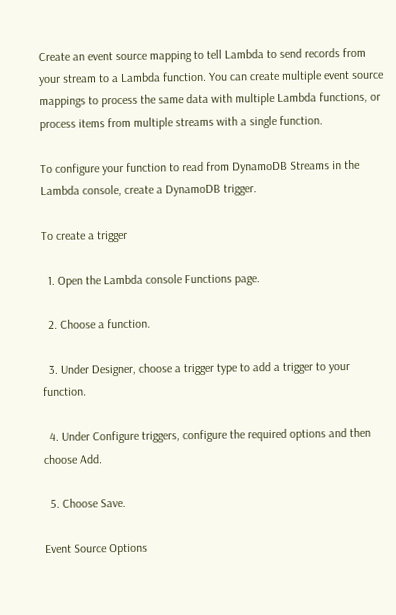Create an event source mapping to tell Lambda to send records from your stream to a Lambda function. You can create multiple event source mappings to process the same data with multiple Lambda functions, or process items from multiple streams with a single function.

To configure your function to read from DynamoDB Streams in the Lambda console, create a DynamoDB trigger.

To create a trigger

  1. Open the Lambda console Functions page.

  2. Choose a function.

  3. Under Designer, choose a trigger type to add a trigger to your function.

  4. Under Configure triggers, configure the required options and then choose Add.

  5. Choose Save.

Event Source Options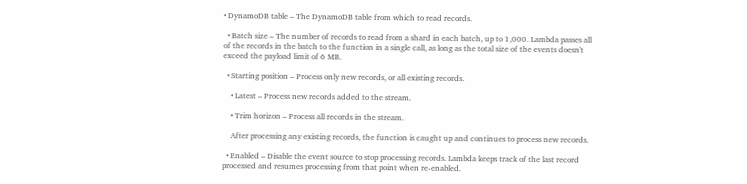• DynamoDB table – The DynamoDB table from which to read records.

  • Batch size – The number of records to read from a shard in each batch, up to 1,000. Lambda passes all of the records in the batch to the function in a single call, as long as the total size of the events doesn't exceed the payload limit of 6 MB.

  • Starting position – Process only new records, or all existing records.

    • Latest – Process new records added to the stream.

    • Trim horizon – Process all records in the stream.

    After processing any existing records, the function is caught up and continues to process new records.

  • Enabled – Disable the event source to stop processing records. Lambda keeps track of the last record processed and resumes processing from that point when re-enabled.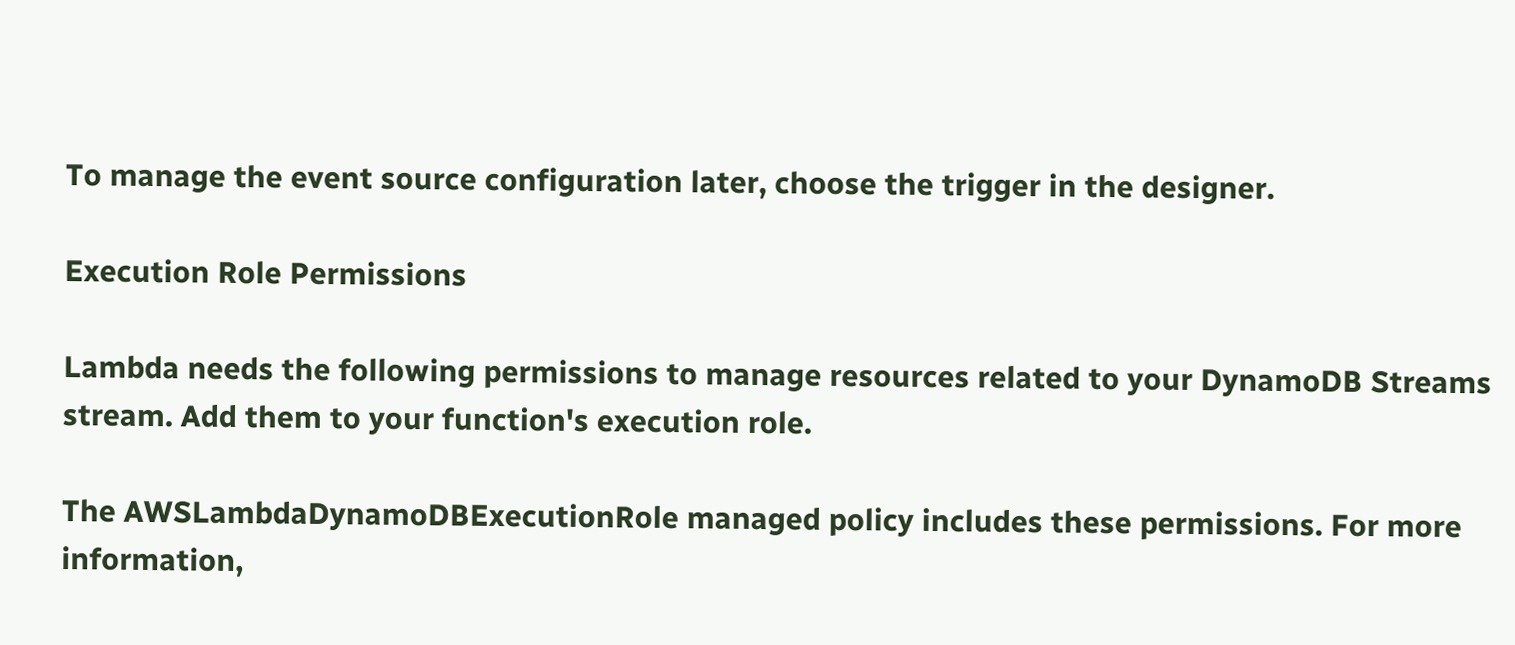To manage the event source configuration later, choose the trigger in the designer.

Execution Role Permissions

Lambda needs the following permissions to manage resources related to your DynamoDB Streams stream. Add them to your function's execution role.

The AWSLambdaDynamoDBExecutionRole managed policy includes these permissions. For more information,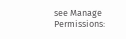see Manage Permissions: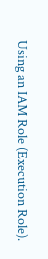Using an IAM Role (Execution Role).